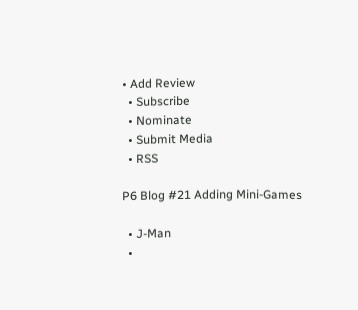• Add Review
  • Subscribe
  • Nominate
  • Submit Media
  • RSS

P6 Blog #21 Adding Mini-Games

  • J-Man
  •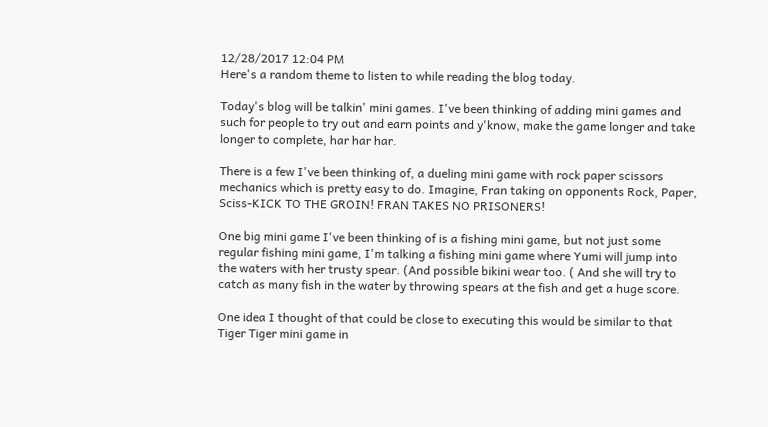12/28/2017 12:04 PM
Here's a random theme to listen to while reading the blog today.

Today's blog will be talkin' mini games. I've been thinking of adding mini games and such for people to try out and earn points and y'know, make the game longer and take longer to complete, har har har.

There is a few I've been thinking of, a dueling mini game with rock paper scissors mechanics which is pretty easy to do. Imagine, Fran taking on opponents Rock, Paper, Sciss-KICK TO THE GROIN! FRAN TAKES NO PRISONERS!

One big mini game I've been thinking of is a fishing mini game, but not just some regular fishing mini game, I'm talking a fishing mini game where Yumi will jump into the waters with her trusty spear. (And possible bikini wear too. ( And she will try to catch as many fish in the water by throwing spears at the fish and get a huge score.

One idea I thought of that could be close to executing this would be similar to that Tiger Tiger mini game in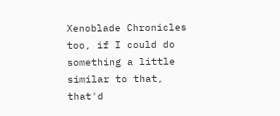Xenoblade Chronicles too, if I could do something a little similar to that, that'd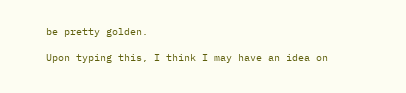be pretty golden.

Upon typing this, I think I may have an idea on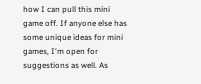how I can pull this mini game off. If anyone else has some unique ideas for mini games, I'm open for suggestions as well. As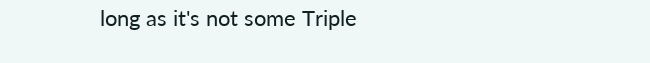long as it's not some Triple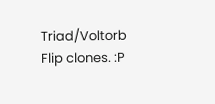Triad/Voltorb Flip clones. :P